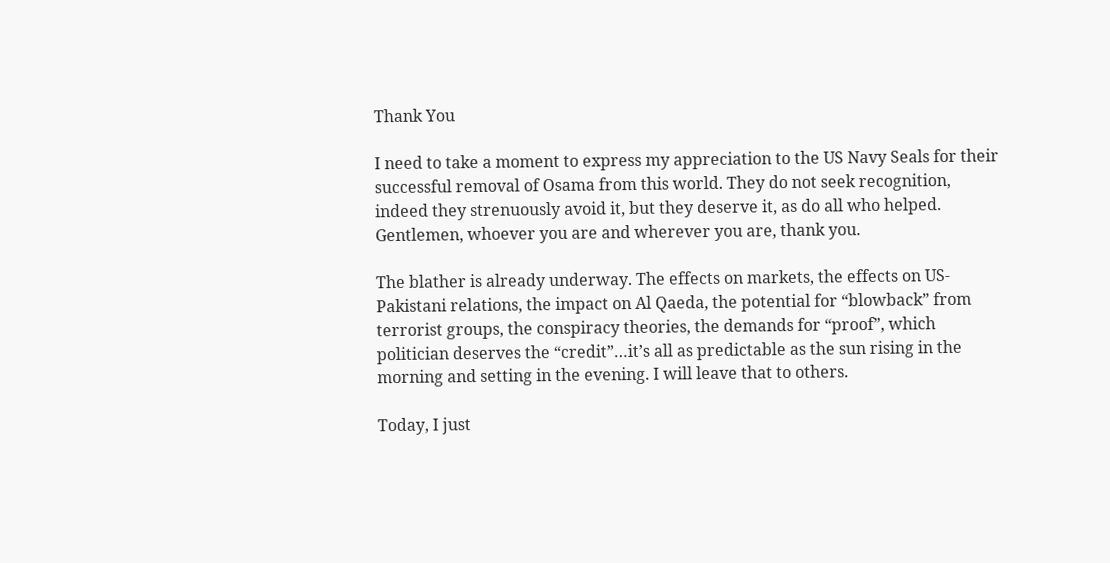Thank You

I need to take a moment to express my appreciation to the US Navy Seals for their successful removal of Osama from this world. They do not seek recognition, indeed they strenuously avoid it, but they deserve it, as do all who helped. Gentlemen, whoever you are and wherever you are, thank you.

The blather is already underway. The effects on markets, the effects on US-Pakistani relations, the impact on Al Qaeda, the potential for “blowback” from terrorist groups, the conspiracy theories, the demands for “proof”, which politician deserves the “credit”…it’s all as predictable as the sun rising in the morning and setting in the evening. I will leave that to others.

Today, I just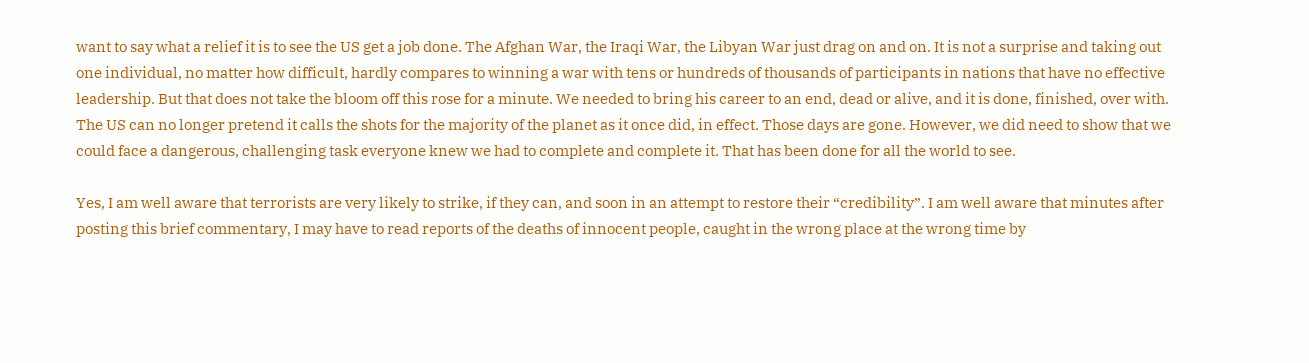want to say what a relief it is to see the US get a job done. The Afghan War, the Iraqi War, the Libyan War just drag on and on. It is not a surprise and taking out one individual, no matter how difficult, hardly compares to winning a war with tens or hundreds of thousands of participants in nations that have no effective leadership. But that does not take the bloom off this rose for a minute. We needed to bring his career to an end, dead or alive, and it is done, finished, over with. The US can no longer pretend it calls the shots for the majority of the planet as it once did, in effect. Those days are gone. However, we did need to show that we could face a dangerous, challenging task everyone knew we had to complete and complete it. That has been done for all the world to see.

Yes, I am well aware that terrorists are very likely to strike, if they can, and soon in an attempt to restore their “credibility”. I am well aware that minutes after posting this brief commentary, I may have to read reports of the deaths of innocent people, caught in the wrong place at the wrong time by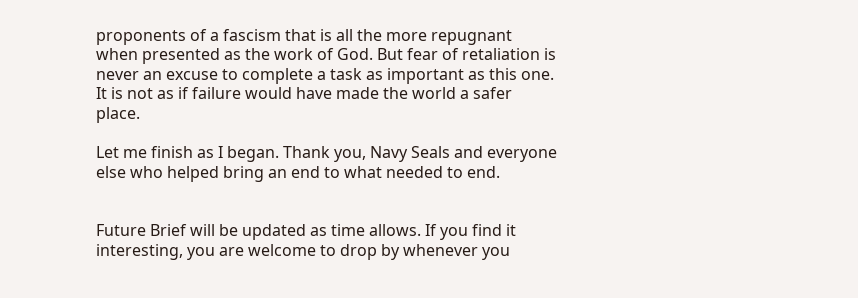proponents of a fascism that is all the more repugnant when presented as the work of God. But fear of retaliation is never an excuse to complete a task as important as this one. It is not as if failure would have made the world a safer place.

Let me finish as I began. Thank you, Navy Seals and everyone else who helped bring an end to what needed to end.


Future Brief will be updated as time allows. If you find it interesting, you are welcome to drop by whenever you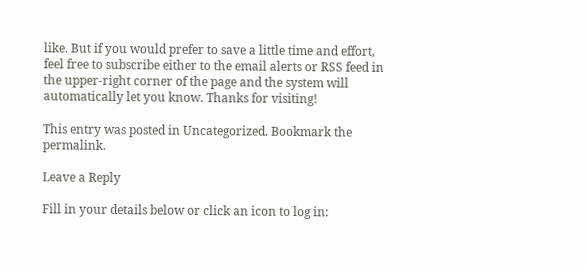like. But if you would prefer to save a little time and effort, feel free to subscribe either to the email alerts or RSS feed in the upper-right corner of the page and the system will automatically let you know. Thanks for visiting!

This entry was posted in Uncategorized. Bookmark the permalink.

Leave a Reply

Fill in your details below or click an icon to log in: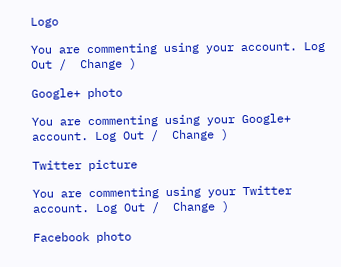Logo

You are commenting using your account. Log Out /  Change )

Google+ photo

You are commenting using your Google+ account. Log Out /  Change )

Twitter picture

You are commenting using your Twitter account. Log Out /  Change )

Facebook photo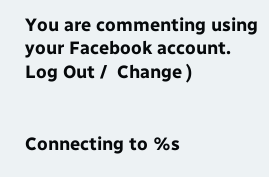You are commenting using your Facebook account. Log Out /  Change )


Connecting to %s